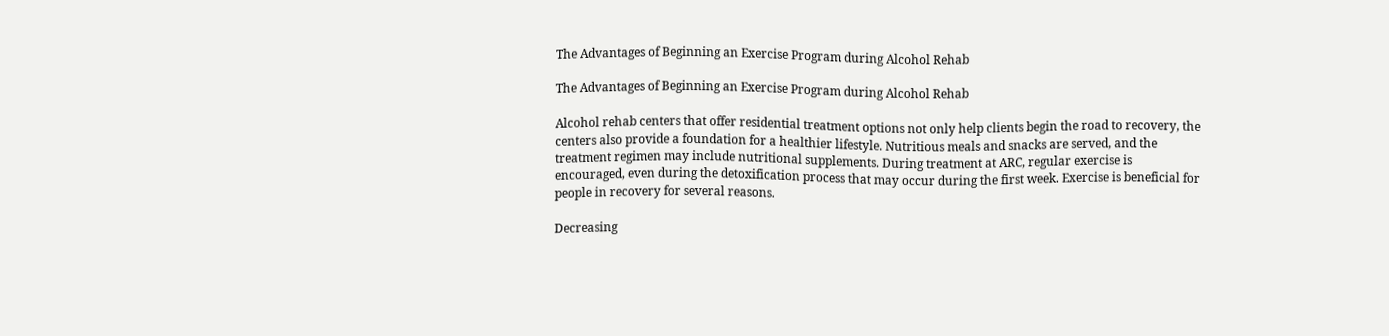The Advantages of Beginning an Exercise Program during Alcohol Rehab

The Advantages of Beginning an Exercise Program during Alcohol Rehab

Alcohol rehab centers that offer residential treatment options not only help clients begin the road to recovery, the centers also provide a foundation for a healthier lifestyle. Nutritious meals and snacks are served, and the treatment regimen may include nutritional supplements. During treatment at ARC, regular exercise is encouraged, even during the detoxification process that may occur during the first week. Exercise is beneficial for people in recovery for several reasons.

Decreasing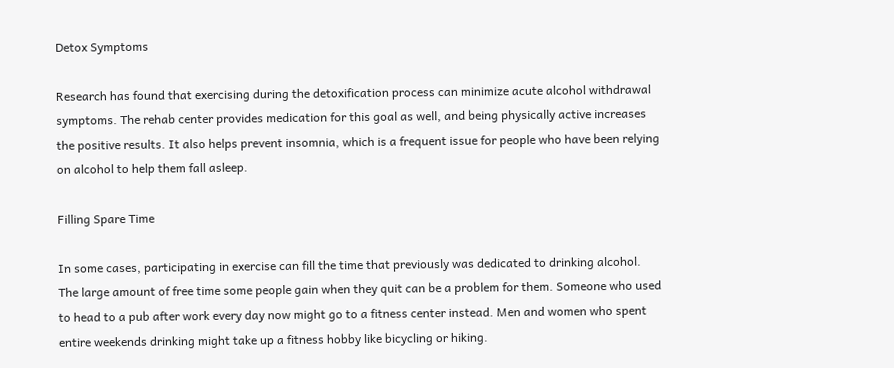Detox Symptoms

Research has found that exercising during the detoxification process can minimize acute alcohol withdrawal symptoms. The rehab center provides medication for this goal as well, and being physically active increases the positive results. It also helps prevent insomnia, which is a frequent issue for people who have been relying on alcohol to help them fall asleep.

Filling Spare Time

In some cases, participating in exercise can fill the time that previously was dedicated to drinking alcohol. The large amount of free time some people gain when they quit can be a problem for them. Someone who used to head to a pub after work every day now might go to a fitness center instead. Men and women who spent entire weekends drinking might take up a fitness hobby like bicycling or hiking.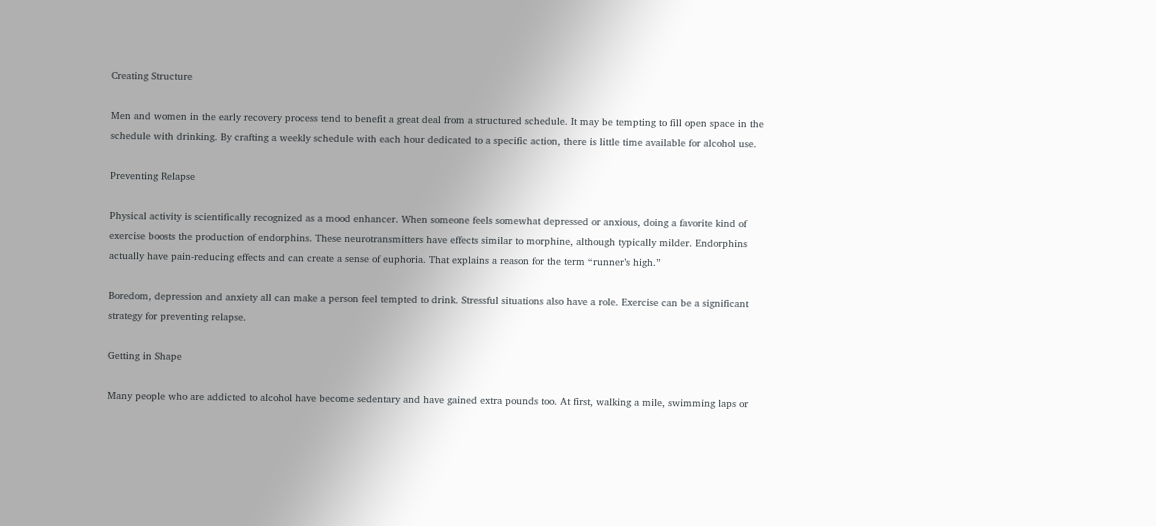Creating Structure

Men and women in the early recovery process tend to benefit a great deal from a structured schedule. It may be tempting to fill open space in the schedule with drinking. By crafting a weekly schedule with each hour dedicated to a specific action, there is little time available for alcohol use.

Preventing Relapse

Physical activity is scientifically recognized as a mood enhancer. When someone feels somewhat depressed or anxious, doing a favorite kind of exercise boosts the production of endorphins. These neurotransmitters have effects similar to morphine, although typically milder. Endorphins actually have pain-reducing effects and can create a sense of euphoria. That explains a reason for the term “runner’s high.”

Boredom, depression and anxiety all can make a person feel tempted to drink. Stressful situations also have a role. Exercise can be a significant strategy for preventing relapse.

Getting in Shape

Many people who are addicted to alcohol have become sedentary and have gained extra pounds too. At first, walking a mile, swimming laps or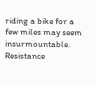riding a bike for a few miles may seem insurmountable. Resistance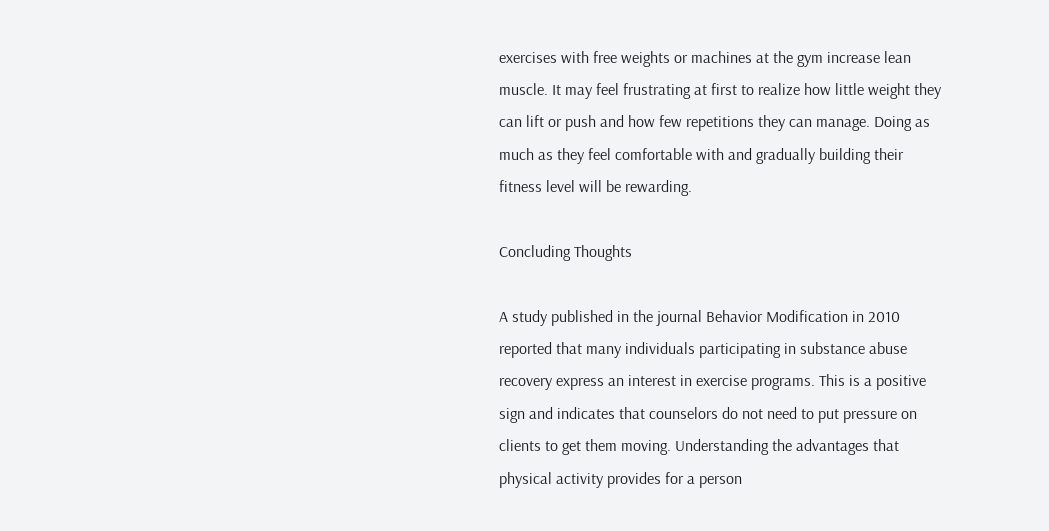exercises with free weights or machines at the gym increase lean muscle. It may feel frustrating at first to realize how little weight they can lift or push and how few repetitions they can manage. Doing as much as they feel comfortable with and gradually building their fitness level will be rewarding.

Concluding Thoughts

A study published in the journal Behavior Modification in 2010 reported that many individuals participating in substance abuse recovery express an interest in exercise programs. This is a positive sign and indicates that counselors do not need to put pressure on clients to get them moving. Understanding the advantages that physical activity provides for a person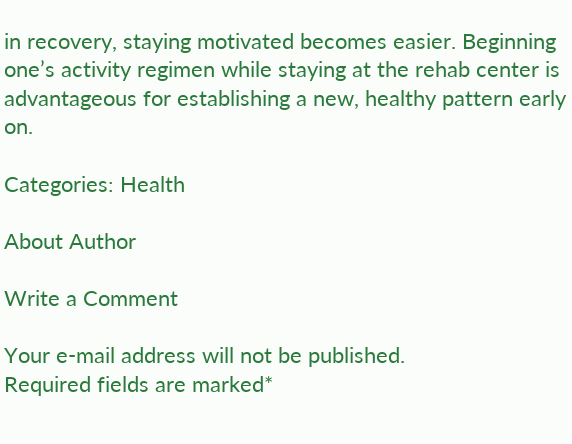in recovery, staying motivated becomes easier. Beginning one’s activity regimen while staying at the rehab center is advantageous for establishing a new, healthy pattern early on.

Categories: Health

About Author

Write a Comment

Your e-mail address will not be published.
Required fields are marked*